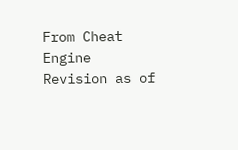From Cheat Engine
Revision as of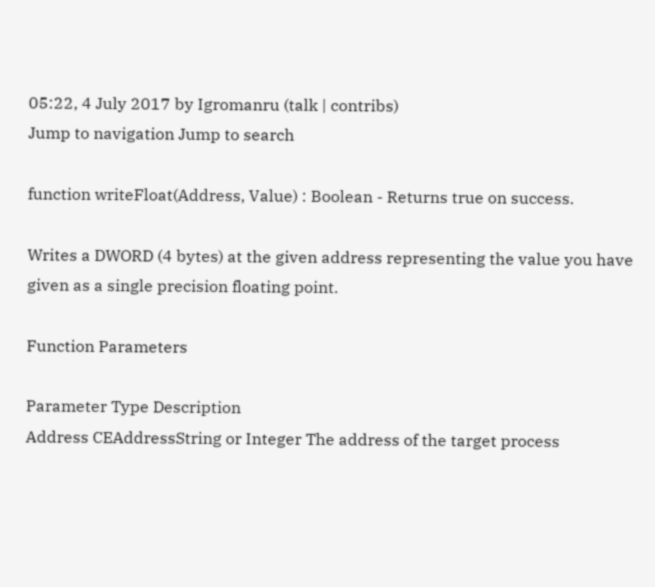05:22, 4 July 2017 by Igromanru (talk | contribs)
Jump to navigation Jump to search

function writeFloat(Address, Value) : Boolean - Returns true on success.

Writes a DWORD (4 bytes) at the given address representing the value you have given as a single precision floating point.

Function Parameters

Parameter Type Description
Address CEAddressString or Integer The address of the target process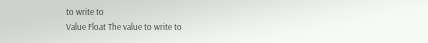to write to
Value Float The value to write to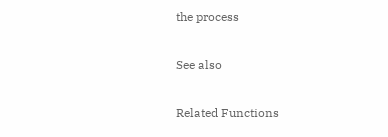the process

See also

Related Functions